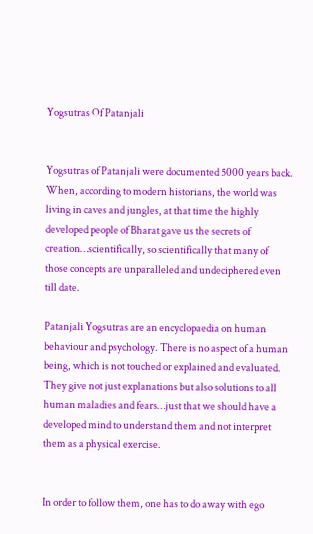Yogsutras Of Patanjali


Yogsutras of Patanjali were documented 5000 years back. When, according to modern historians, the world was living in caves and jungles, at that time the highly developed people of Bharat gave us the secrets of creation…scientifically, so scientifically that many of those concepts are unparalleled and undeciphered even till date.

Patanjali Yogsutras are an encyclopaedia on human behaviour and psychology. There is no aspect of a human being, which is not touched or explained and evaluated. They give not just explanations but also solutions to all human maladies and fears…just that we should have a developed mind to understand them and not interpret them as a physical exercise.


In order to follow them, one has to do away with ego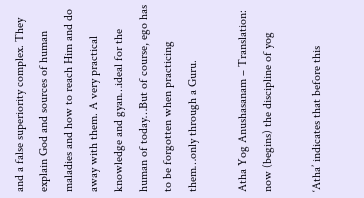and a false superiority complex. They explain God and sources of human maladies and how to reach Him and do away with them. A very practical knowledge and gyan…ideal for the human of today…But of course, ego has to be forgotten when practicing them…only through a Guru.

Atha Yog Anushasanam – Translation: now (begins) the discipline of yog

‘Atha’ indicates that before this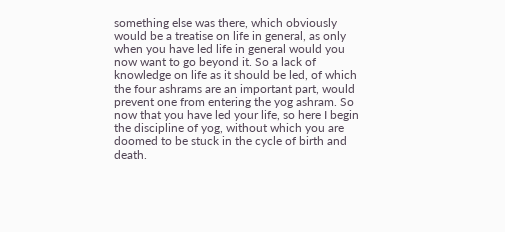something else was there, which obviously would be a treatise on life in general, as only when you have led life in general would you now want to go beyond it. So a lack of knowledge on life as it should be led, of which the four ashrams are an important part, would prevent one from entering the yog ashram. So now that you have led your life, so here I begin the discipline of yog, without which you are doomed to be stuck in the cycle of birth and death.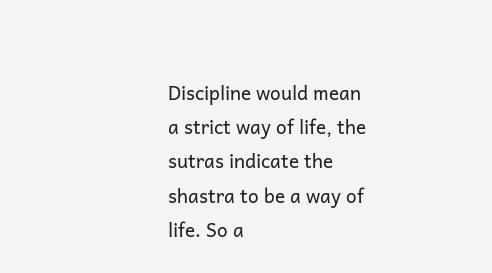Discipline would mean a strict way of life, the sutras indicate the shastra to be a way of life. So a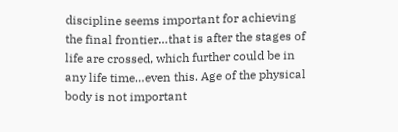discipline seems important for achieving the final frontier…that is after the stages of life are crossed, which further could be in any life time…even this. Age of the physical body is not important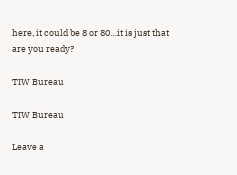here, it could be 8 or 80…it is just that are you ready?

TIW Bureau

TIW Bureau

Leave a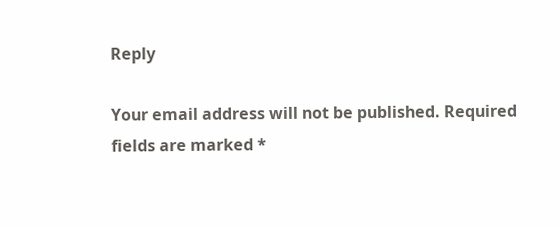Reply

Your email address will not be published. Required fields are marked *